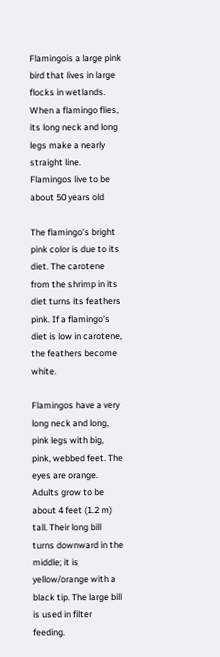Flamingois a large pink bird that lives in large flocks in wetlands. When a flamingo flies, its long neck and long legs make a nearly straight line. Flamingos live to be about 50 years old

The flamingo’s bright pink color is due to its diet. The carotene from the shrimp in its diet turns its feathers pink. If a flamingo’s diet is low in carotene, the feathers become white.

Flamingos have a very long neck and long, pink legs with big, pink, webbed feet. The eyes are orange. Adults grow to be about 4 feet (1.2 m) tall. Their long bill turns downward in the middle; it is yellow/orange with a black tip. The large bill is used in filter feeding.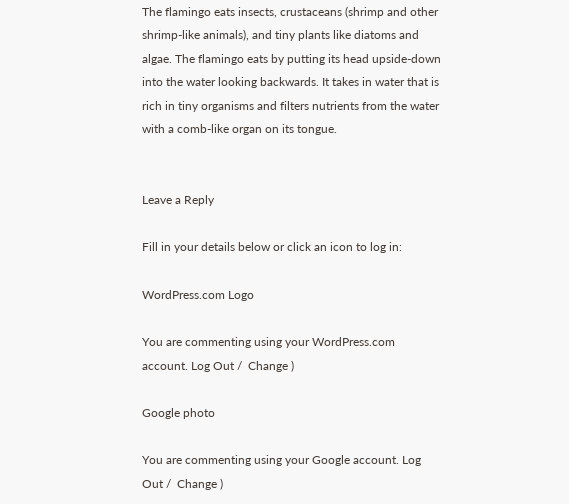The flamingo eats insects, crustaceans (shrimp and other shrimp-like animals), and tiny plants like diatoms and algae. The flamingo eats by putting its head upside-down into the water looking backwards. It takes in water that is rich in tiny organisms and filters nutrients from the water with a comb-like organ on its tongue.


Leave a Reply

Fill in your details below or click an icon to log in:

WordPress.com Logo

You are commenting using your WordPress.com account. Log Out /  Change )

Google photo

You are commenting using your Google account. Log Out /  Change )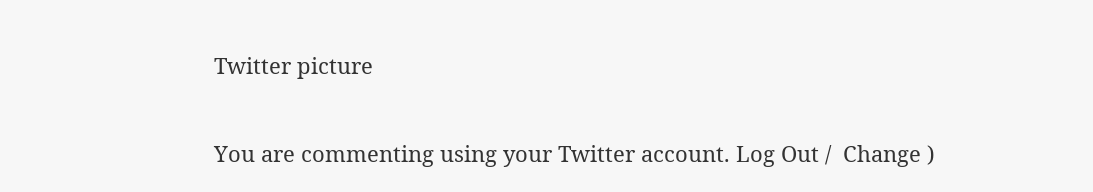Twitter picture

You are commenting using your Twitter account. Log Out /  Change )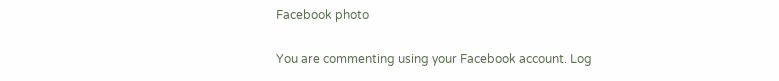Facebook photo

You are commenting using your Facebook account. Log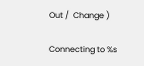Out /  Change )

Connecting to %s